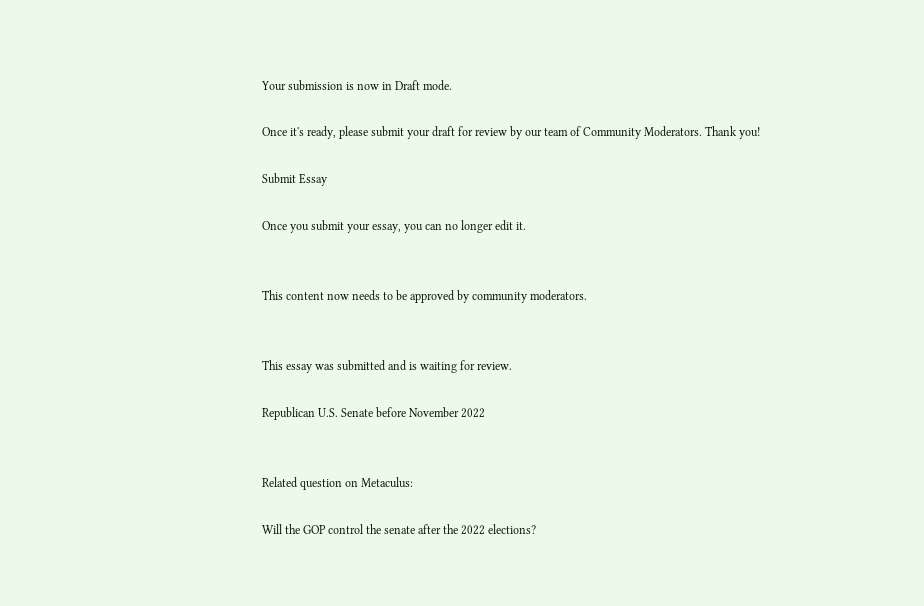Your submission is now in Draft mode.

Once it's ready, please submit your draft for review by our team of Community Moderators. Thank you!

Submit Essay

Once you submit your essay, you can no longer edit it.


This content now needs to be approved by community moderators.


This essay was submitted and is waiting for review.

Republican U.S. Senate before November 2022


Related question on Metaculus:

Will the GOP control the senate after the 2022 elections?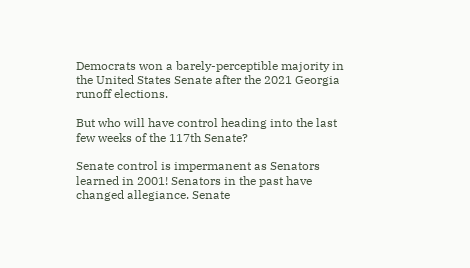Democrats won a barely-perceptible majority in the United States Senate after the 2021 Georgia runoff elections.

But who will have control heading into the last few weeks of the 117th Senate?

Senate control is impermanent as Senators learned in 2001! Senators in the past have changed allegiance. Senate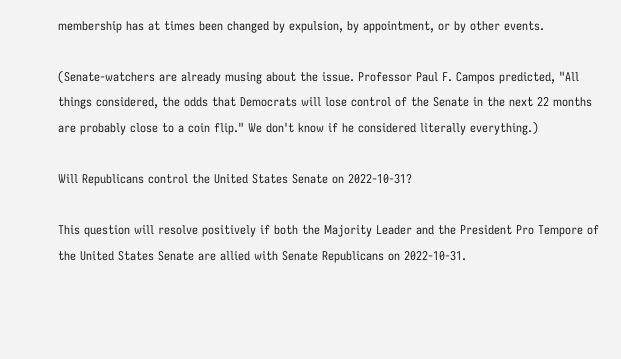membership has at times been changed by expulsion, by appointment, or by other events.

(Senate-watchers are already musing about the issue. Professor Paul F. Campos predicted, "All things considered, the odds that Democrats will lose control of the Senate in the next 22 months are probably close to a coin flip." We don't know if he considered literally everything.)

Will Republicans control the United States Senate on 2022-10-31?

This question will resolve positively if both the Majority Leader and the President Pro Tempore of the United States Senate are allied with Senate Republicans on 2022-10-31.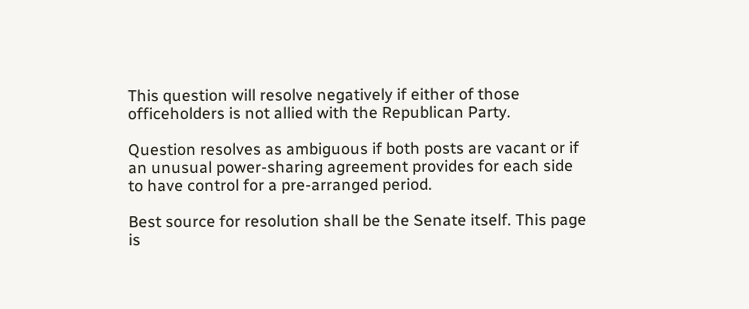This question will resolve negatively if either of those officeholders is not allied with the Republican Party.

Question resolves as ambiguous if both posts are vacant or if an unusual power-sharing agreement provides for each side to have control for a pre-arranged period.

Best source for resolution shall be the Senate itself. This page is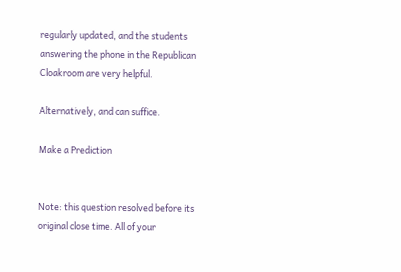regularly updated, and the students answering the phone in the Republican Cloakroom are very helpful.

Alternatively, and can suffice.

Make a Prediction


Note: this question resolved before its original close time. All of your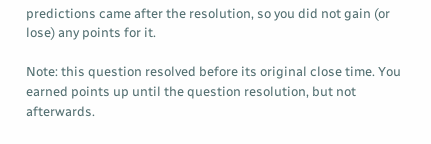predictions came after the resolution, so you did not gain (or lose) any points for it.

Note: this question resolved before its original close time. You earned points up until the question resolution, but not afterwards.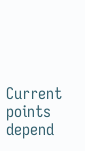Current points depend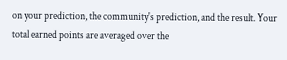on your prediction, the community's prediction, and the result. Your total earned points are averaged over the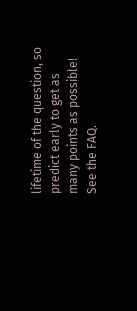lifetime of the question, so predict early to get as many points as possible! See the FAQ.